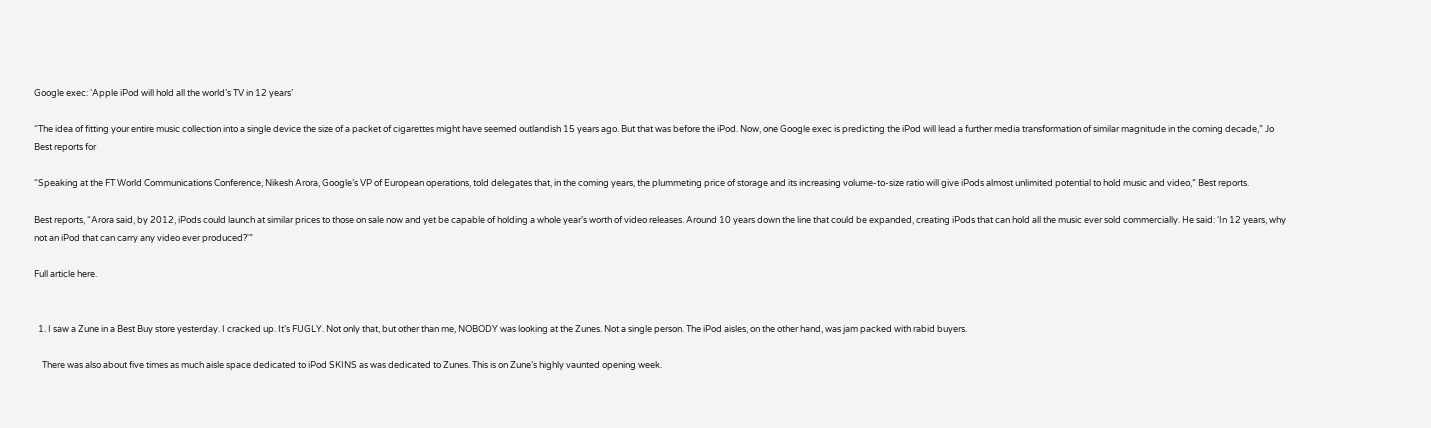Google exec: ‘Apple iPod will hold all the world’s TV in 12 years’

“The idea of fitting your entire music collection into a single device the size of a packet of cigarettes might have seemed outlandish 15 years ago. But that was before the iPod. Now, one Google exec is predicting the iPod will lead a further media transformation of similar magnitude in the coming decade,” Jo Best reports for

“Speaking at the FT World Communications Conference, Nikesh Arora, Google’s VP of European operations, told delegates that, in the coming years, the plummeting price of storage and its increasing volume-to-size ratio will give iPods almost unlimited potential to hold music and video,” Best reports.

Best reports, “Arora said, by 2012, iPods could launch at similar prices to those on sale now and yet be capable of holding a whole year’s worth of video releases. Around 10 years down the line that could be expanded, creating iPods that can hold all the music ever sold commercially. He said: ‘In 12 years, why not an iPod that can carry any video ever produced?'”

Full article here.


  1. I saw a Zune in a Best Buy store yesterday. I cracked up. It’s FUGLY. Not only that, but other than me, NOBODY was looking at the Zunes. Not a single person. The iPod aisles, on the other hand, was jam packed with rabid buyers.

    There was also about five times as much aisle space dedicated to iPod SKINS as was dedicated to Zunes. This is on Zune’s highly vaunted opening week.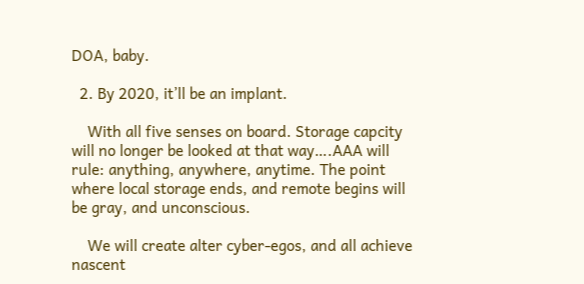DOA, baby.

  2. By 2020, it’ll be an implant.

    With all five senses on board. Storage capcity will no longer be looked at that way….AAA will rule: anything, anywhere, anytime. The point where local storage ends, and remote begins will be gray, and unconscious.

    We will create alter cyber-egos, and all achieve nascent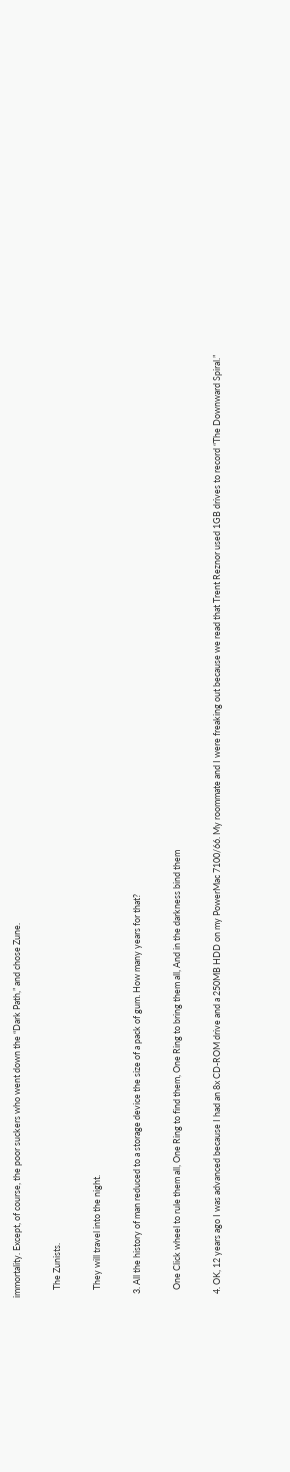immortality. Except, of course, the poor suckers who went down the “Dark Path,” and chose Zune.

    The Zunists.

    They will travel into the night.

  3. All the history of man reduced to a storage device the size of a pack of gum. How many years for that?

    One Click wheel to rule them all, One Ring to find them, One Ring to bring them all, And in the darkness bind them

  4. OK, 12 years ago I was advanced because I had an 8x CD-ROM drive and a 250MB HDD on my PowerMac 7100/66. My roommate and I were freaking out because we read that Trent Reznor used 1GB drives to record “The Downward Spiral.”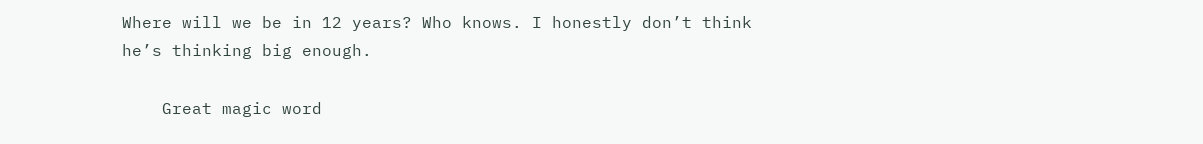Where will we be in 12 years? Who knows. I honestly don’t think he’s thinking big enough.

    Great magic word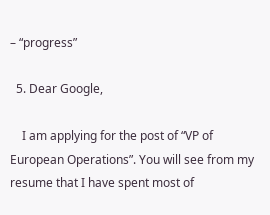– “progress”

  5. Dear Google,

    I am applying for the post of “VP of European Operations”. You will see from my resume that I have spent most of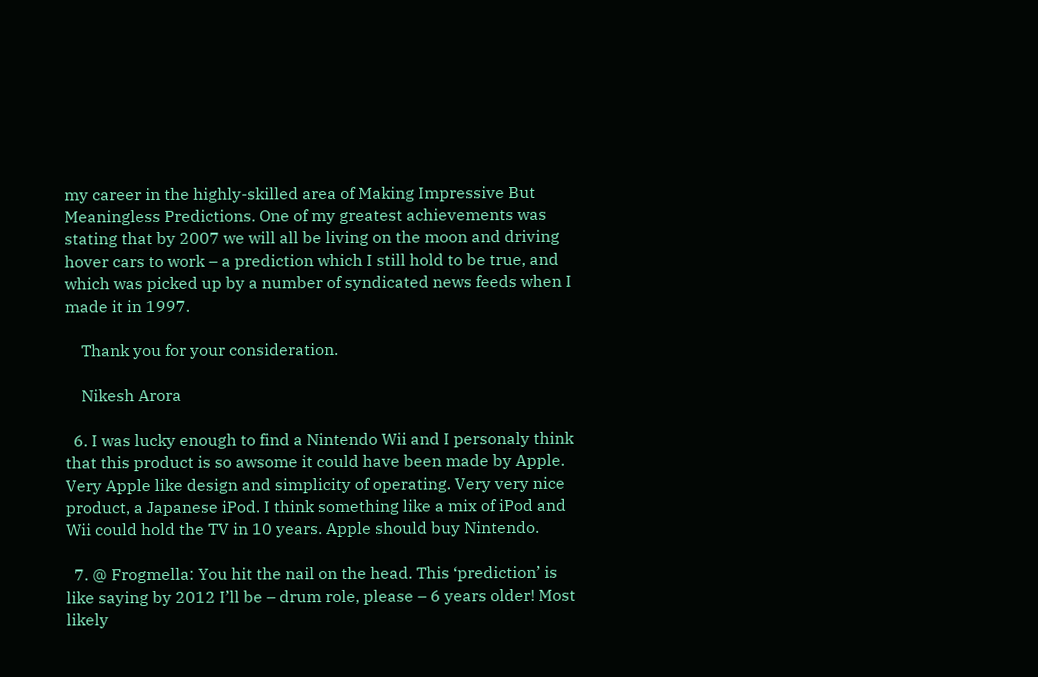my career in the highly-skilled area of Making Impressive But Meaningless Predictions. One of my greatest achievements was stating that by 2007 we will all be living on the moon and driving hover cars to work – a prediction which I still hold to be true, and which was picked up by a number of syndicated news feeds when I made it in 1997.

    Thank you for your consideration.

    Nikesh Arora

  6. I was lucky enough to find a Nintendo Wii and I personaly think that this product is so awsome it could have been made by Apple. Very Apple like design and simplicity of operating. Very very nice product, a Japanese iPod. I think something like a mix of iPod and Wii could hold the TV in 10 years. Apple should buy Nintendo.

  7. @ Frogmella: You hit the nail on the head. This ‘prediction’ is like saying by 2012 I’ll be – drum role, please – 6 years older! Most likely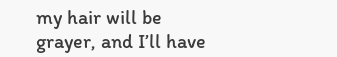my hair will be grayer, and I’ll have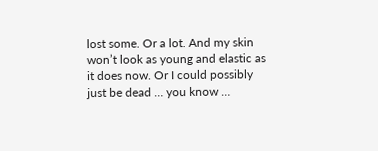lost some. Or a lot. And my skin won’t look as young and elastic as it does now. Or I could possibly just be dead … you know …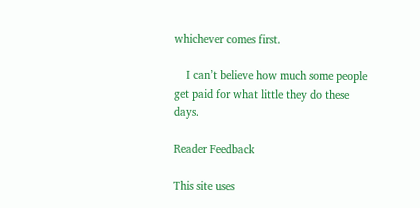whichever comes first.

    I can’t believe how much some people get paid for what little they do these days.

Reader Feedback

This site uses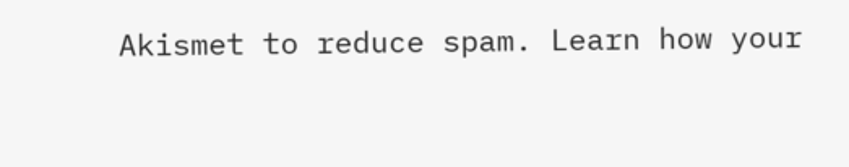Akismet to reduce spam. Learn how your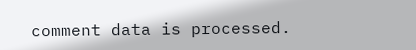comment data is processed.